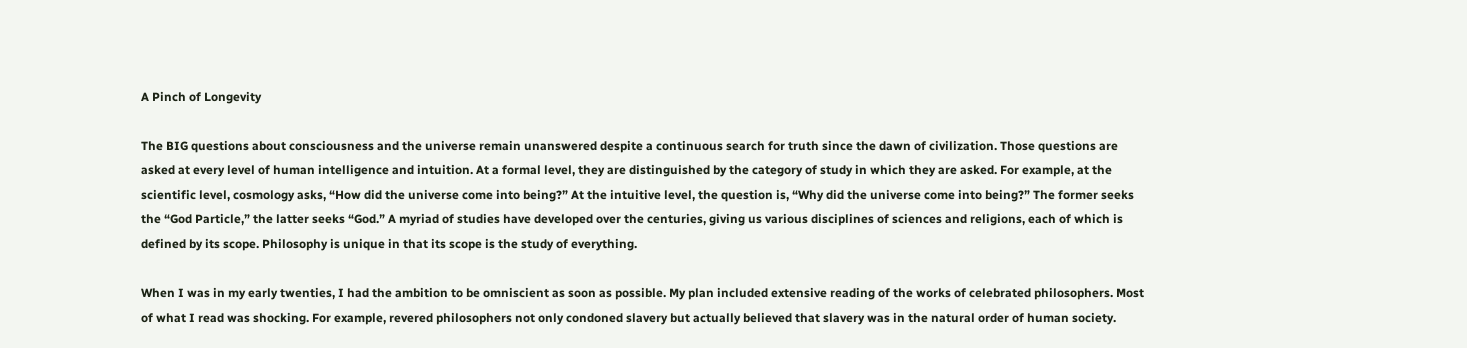A Pinch of Longevity

The BIG questions about consciousness and the universe remain unanswered despite a continuous search for truth since the dawn of civilization. Those questions are asked at every level of human intelligence and intuition. At a formal level, they are distinguished by the category of study in which they are asked. For example, at the scientific level, cosmology asks, “How did the universe come into being?” At the intuitive level, the question is, “Why did the universe come into being?” The former seeks the “God Particle,” the latter seeks “God.” A myriad of studies have developed over the centuries, giving us various disciplines of sciences and religions, each of which is defined by its scope. Philosophy is unique in that its scope is the study of everything.

When I was in my early twenties, I had the ambition to be omniscient as soon as possible. My plan included extensive reading of the works of celebrated philosophers. Most of what I read was shocking. For example, revered philosophers not only condoned slavery but actually believed that slavery was in the natural order of human society.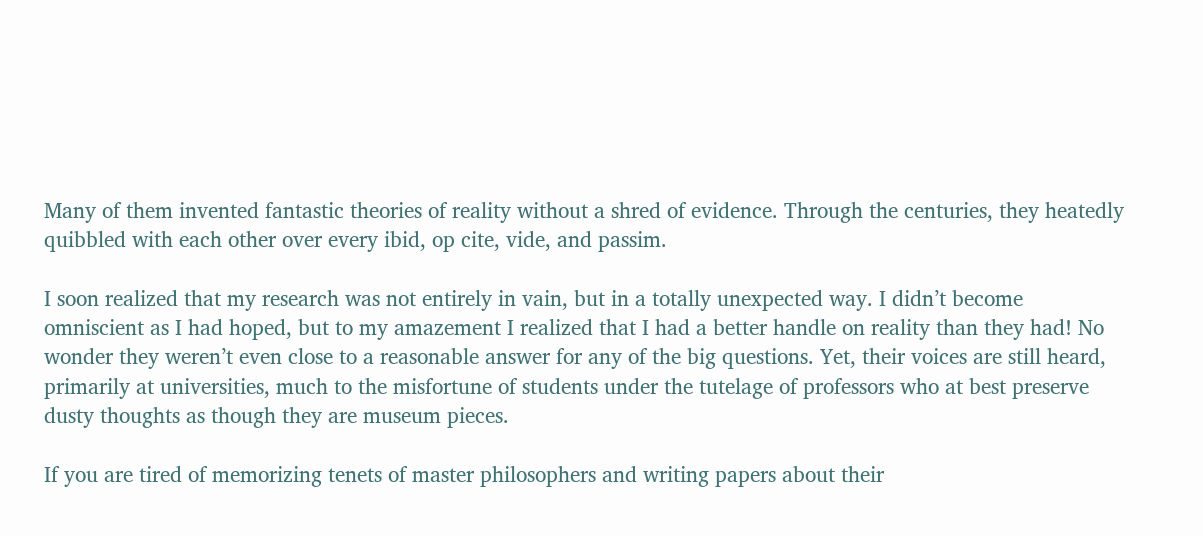Many of them invented fantastic theories of reality without a shred of evidence. Through the centuries, they heatedly quibbled with each other over every ibid, op cite, vide, and passim.

I soon realized that my research was not entirely in vain, but in a totally unexpected way. I didn’t become omniscient as I had hoped, but to my amazement I realized that I had a better handle on reality than they had! No wonder they weren’t even close to a reasonable answer for any of the big questions. Yet, their voices are still heard, primarily at universities, much to the misfortune of students under the tutelage of professors who at best preserve dusty thoughts as though they are museum pieces.

If you are tired of memorizing tenets of master philosophers and writing papers about their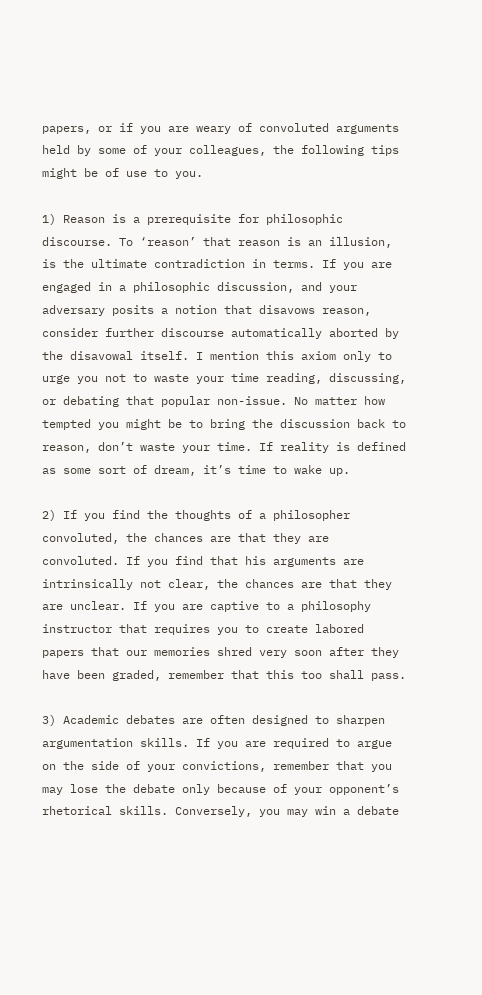papers, or if you are weary of convoluted arguments held by some of your colleagues, the following tips might be of use to you.

1) Reason is a prerequisite for philosophic discourse. To ‘reason’ that reason is an illusion, is the ultimate contradiction in terms. If you are engaged in a philosophic discussion, and your adversary posits a notion that disavows reason, consider further discourse automatically aborted by the disavowal itself. I mention this axiom only to urge you not to waste your time reading, discussing, or debating that popular non-issue. No matter how tempted you might be to bring the discussion back to reason, don’t waste your time. If reality is defined as some sort of dream, it’s time to wake up.

2) If you find the thoughts of a philosopher convoluted, the chances are that they are convoluted. If you find that his arguments are intrinsically not clear, the chances are that they are unclear. If you are captive to a philosophy instructor that requires you to create labored papers that our memories shred very soon after they have been graded, remember that this too shall pass.

3) Academic debates are often designed to sharpen argumentation skills. If you are required to argue on the side of your convictions, remember that you may lose the debate only because of your opponent’s rhetorical skills. Conversely, you may win a debate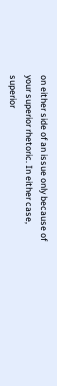on either side of an issue only because of your superior rhetoric. In either case, superior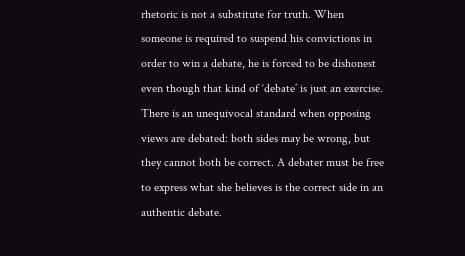rhetoric is not a substitute for truth. When someone is required to suspend his convictions in order to win a debate, he is forced to be dishonest even though that kind of ‘debate’ is just an exercise. There is an unequivocal standard when opposing views are debated: both sides may be wrong, but they cannot both be correct. A debater must be free to express what she believes is the correct side in an authentic debate.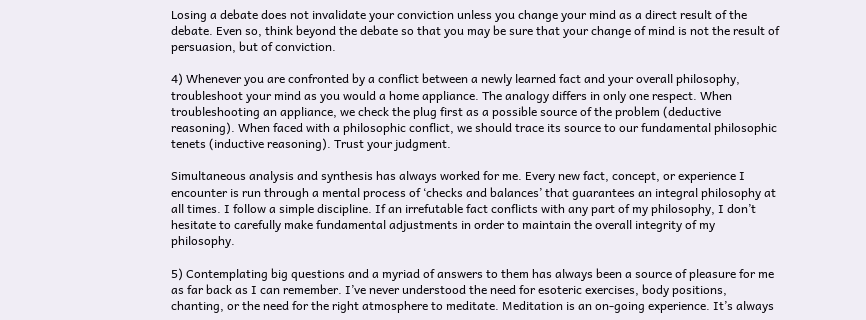Losing a debate does not invalidate your conviction unless you change your mind as a direct result of the debate. Even so, think beyond the debate so that you may be sure that your change of mind is not the result of persuasion, but of conviction.

4) Whenever you are confronted by a conflict between a newly learned fact and your overall philosophy, troubleshoot your mind as you would a home appliance. The analogy differs in only one respect. When troubleshooting an appliance, we check the plug first as a possible source of the problem (deductive reasoning). When faced with a philosophic conflict, we should trace its source to our fundamental philosophic tenets (inductive reasoning). Trust your judgment.

Simultaneous analysis and synthesis has always worked for me. Every new fact, concept, or experience I encounter is run through a mental process of ‘checks and balances’ that guarantees an integral philosophy at all times. I follow a simple discipline. If an irrefutable fact conflicts with any part of my philosophy, I don’t hesitate to carefully make fundamental adjustments in order to maintain the overall integrity of my philosophy.

5) Contemplating big questions and a myriad of answers to them has always been a source of pleasure for me as far back as I can remember. I’ve never understood the need for esoteric exercises, body positions, chanting, or the need for the right atmosphere to meditate. Meditation is an on-going experience. It’s always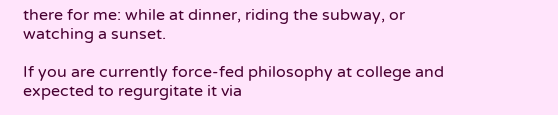there for me: while at dinner, riding the subway, or watching a sunset.

If you are currently force-fed philosophy at college and expected to regurgitate it via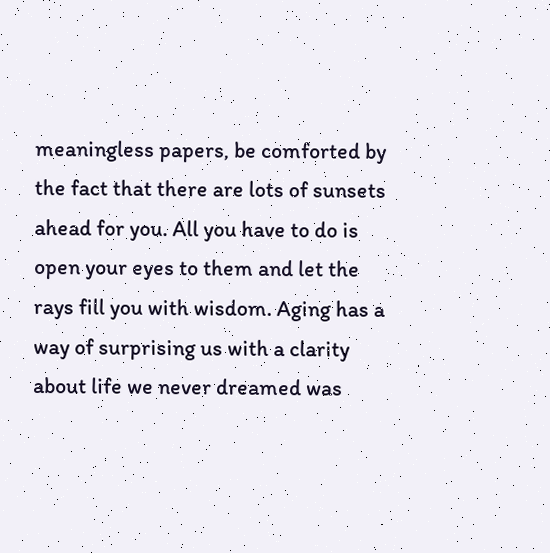meaningless papers, be comforted by the fact that there are lots of sunsets ahead for you. All you have to do is open your eyes to them and let the rays fill you with wisdom. Aging has a way of surprising us with a clarity about life we never dreamed was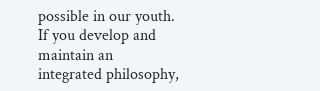possible in our youth. If you develop and maintain an integrated philosophy,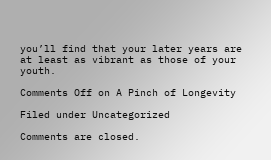you’ll find that your later years are at least as vibrant as those of your youth.

Comments Off on A Pinch of Longevity

Filed under Uncategorized

Comments are closed.